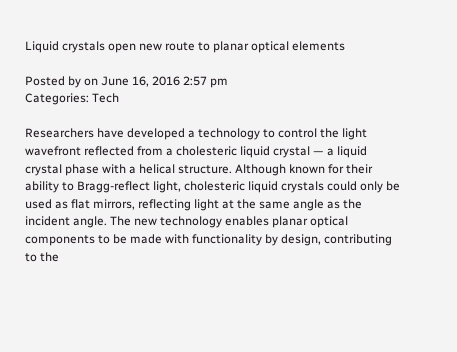Liquid crystals open new route to planar optical elements

Posted by on June 16, 2016 2:57 pm
Categories: Tech

Researchers have developed a technology to control the light wavefront reflected from a cholesteric liquid crystal — a liquid crystal phase with a helical structure. Although known for their ability to Bragg-reflect light, cholesteric liquid crystals could only be used as flat mirrors, reflecting light at the same angle as the incident angle. The new technology enables planar optical components to be made with functionality by design, contributing to the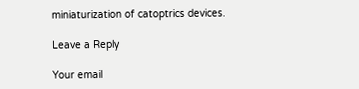miniaturization of catoptrics devices.

Leave a Reply

Your email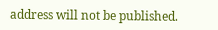address will not be published.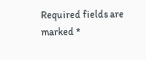Required fields are marked *